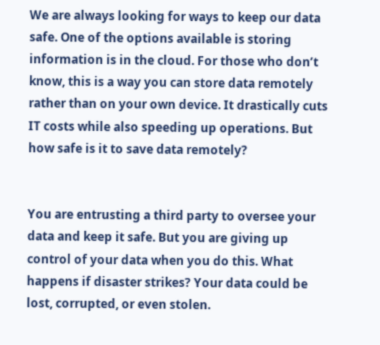We are always looking for ways to keep our data safe. One of the options available is storing information is in the cloud. For those who don’t know, this is a way you can store data remotely rather than on your own device. It drastically cuts IT costs while also speeding up operations. But how safe is it to save data remotely?


You are entrusting a third party to oversee your data and keep it safe. But you are giving up control of your data when you do this. What happens if disaster strikes? Your data could be lost, corrupted, or even stolen.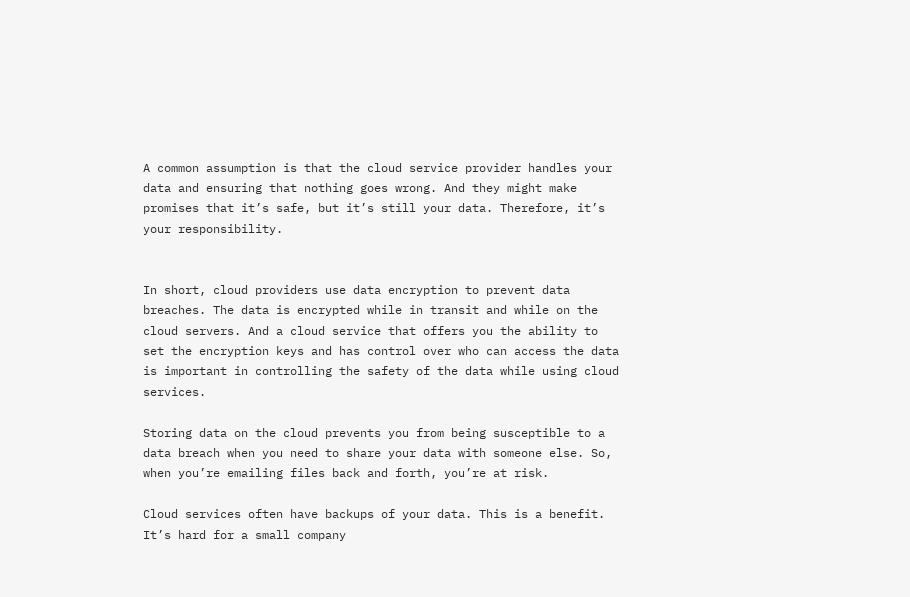A common assumption is that the cloud service provider handles your data and ensuring that nothing goes wrong. And they might make promises that it’s safe, but it’s still your data. Therefore, it’s your responsibility.


In short, cloud providers use data encryption to prevent data breaches. The data is encrypted while in transit and while on the cloud servers. And a cloud service that offers you the ability to set the encryption keys and has control over who can access the data is important in controlling the safety of the data while using cloud services.

Storing data on the cloud prevents you from being susceptible to a data breach when you need to share your data with someone else. So, when you’re emailing files back and forth, you’re at risk.

Cloud services often have backups of your data. This is a benefit.  It’s hard for a small company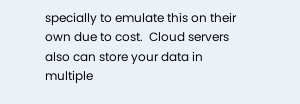specially to emulate this on their own due to cost.  Cloud servers also can store your data in multiple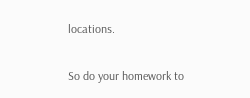locations.

So do your homework to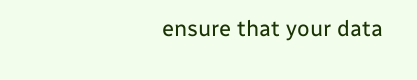ensure that your data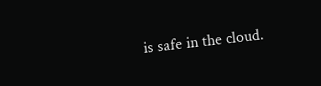is safe in the cloud.